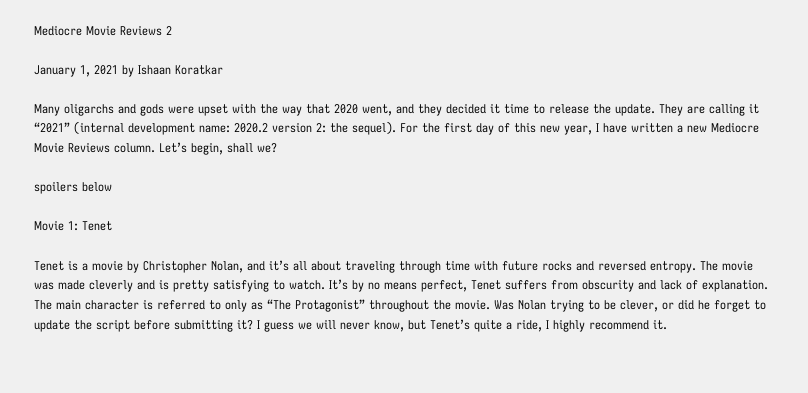Mediocre Movie Reviews 2

January 1, 2021 by Ishaan Koratkar

Many oligarchs and gods were upset with the way that 2020 went, and they decided it time to release the update. They are calling it “2021” (internal development name: 2020.2 version 2: the sequel). For the first day of this new year, I have written a new Mediocre Movie Reviews column. Let’s begin, shall we?

spoilers below

Movie 1: Tenet

Tenet is a movie by Christopher Nolan, and it’s all about traveling through time with future rocks and reversed entropy. The movie was made cleverly and is pretty satisfying to watch. It’s by no means perfect, Tenet suffers from obscurity and lack of explanation. The main character is referred to only as “The Protagonist” throughout the movie. Was Nolan trying to be clever, or did he forget to update the script before submitting it? I guess we will never know, but Tenet’s quite a ride, I highly recommend it.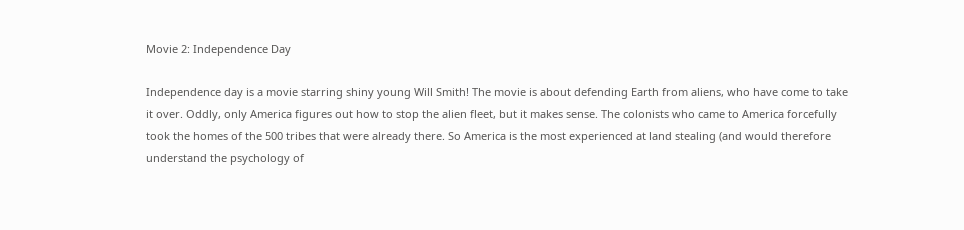Movie 2: Independence Day

Independence day is a movie starring shiny young Will Smith! The movie is about defending Earth from aliens, who have come to take it over. Oddly, only America figures out how to stop the alien fleet, but it makes sense. The colonists who came to America forcefully took the homes of the 500 tribes that were already there. So America is the most experienced at land stealing (and would therefore understand the psychology of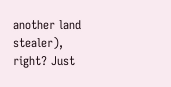another land stealer), right? Just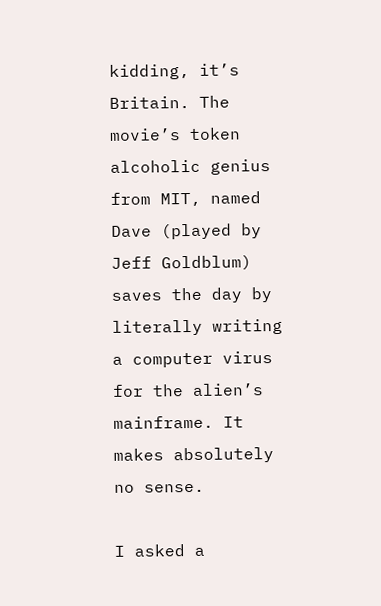kidding, it’s Britain. The movie’s token alcoholic genius from MIT, named Dave (played by Jeff Goldblum) saves the day by literally writing a computer virus for the alien’s mainframe. It makes absolutely no sense.

I asked a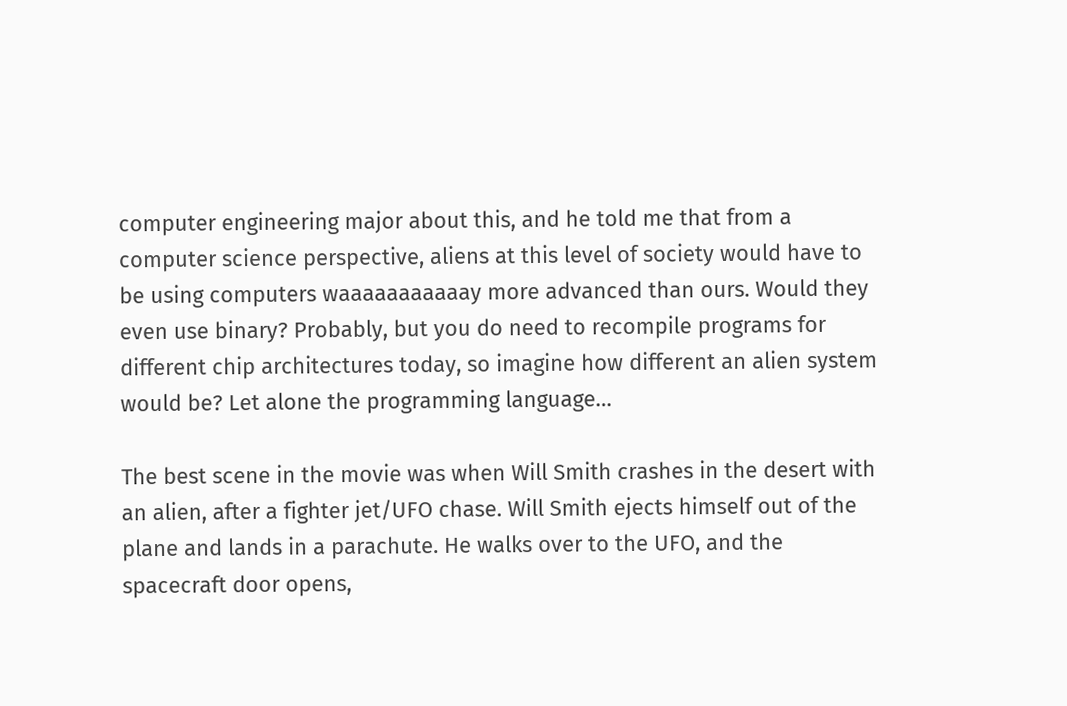computer engineering major about this, and he told me that from a computer science perspective, aliens at this level of society would have to be using computers waaaaaaaaaaay more advanced than ours. Would they even use binary? Probably, but you do need to recompile programs for different chip architectures today, so imagine how different an alien system would be? Let alone the programming language…

The best scene in the movie was when Will Smith crashes in the desert with an alien, after a fighter jet/UFO chase. Will Smith ejects himself out of the plane and lands in a parachute. He walks over to the UFO, and the spacecraft door opens,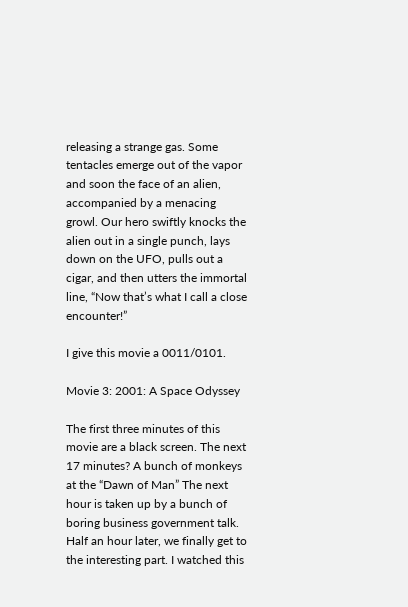releasing a strange gas. Some tentacles emerge out of the vapor and soon the face of an alien, accompanied by a menacing growl. Our hero swiftly knocks the alien out in a single punch, lays down on the UFO, pulls out a cigar, and then utters the immortal line, “Now that’s what I call a close encounter!”

I give this movie a 0011/0101.

Movie 3: 2001: A Space Odyssey

The first three minutes of this movie are a black screen. The next 17 minutes? A bunch of monkeys at the “Dawn of Man” The next hour is taken up by a bunch of boring business government talk. Half an hour later, we finally get to the interesting part. I watched this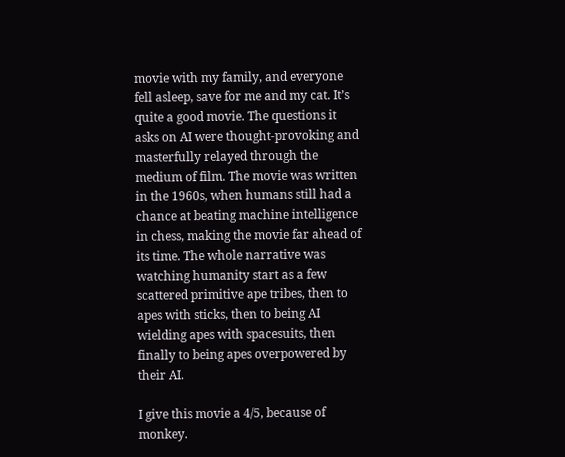movie with my family, and everyone fell asleep, save for me and my cat. It’s quite a good movie. The questions it asks on AI were thought-provoking and masterfully relayed through the medium of film. The movie was written in the 1960s, when humans still had a chance at beating machine intelligence in chess, making the movie far ahead of its time. The whole narrative was watching humanity start as a few scattered primitive ape tribes, then to apes with sticks, then to being AI wielding apes with spacesuits, then finally to being apes overpowered by their AI.

I give this movie a 4/5, because of monkey.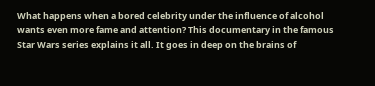What happens when a bored celebrity under the influence of alcohol wants even more fame and attention? This documentary in the famous Star Wars series explains it all. It goes in deep on the brains of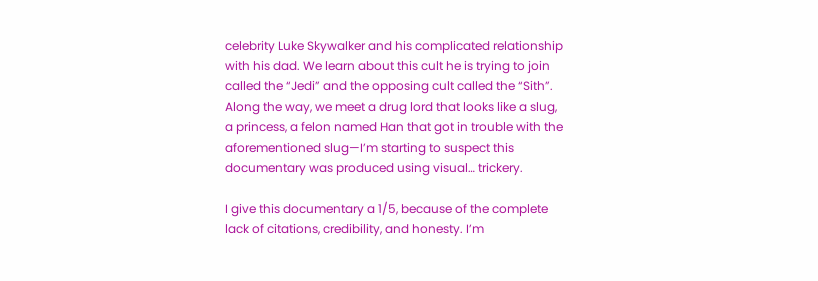celebrity Luke Skywalker and his complicated relationship with his dad. We learn about this cult he is trying to join called the “Jedi” and the opposing cult called the “Sith”. Along the way, we meet a drug lord that looks like a slug, a princess, a felon named Han that got in trouble with the aforementioned slug—I’m starting to suspect this documentary was produced using visual… trickery.

I give this documentary a 1/5, because of the complete lack of citations, credibility, and honesty. I’m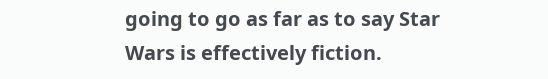going to go as far as to say Star Wars is effectively fiction.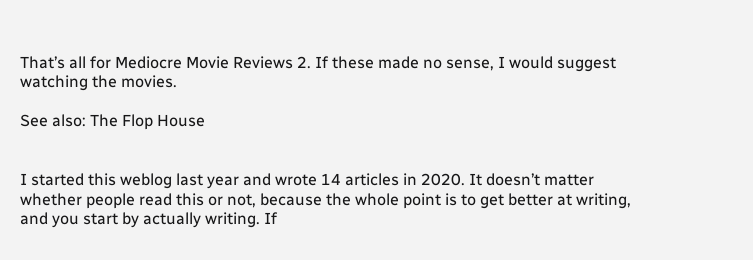That’s all for Mediocre Movie Reviews 2. If these made no sense, I would suggest watching the movies.

See also: The Flop House


I started this weblog last year and wrote 14 articles in 2020. It doesn’t matter whether people read this or not, because the whole point is to get better at writing, and you start by actually writing. If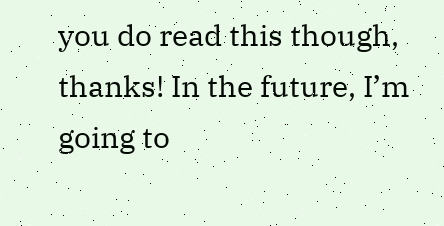you do read this though, thanks! In the future, I’m going to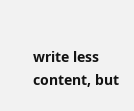write less content, but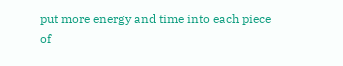put more energy and time into each piece of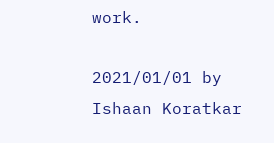work.

2021/01/01 by Ishaan Koratkar